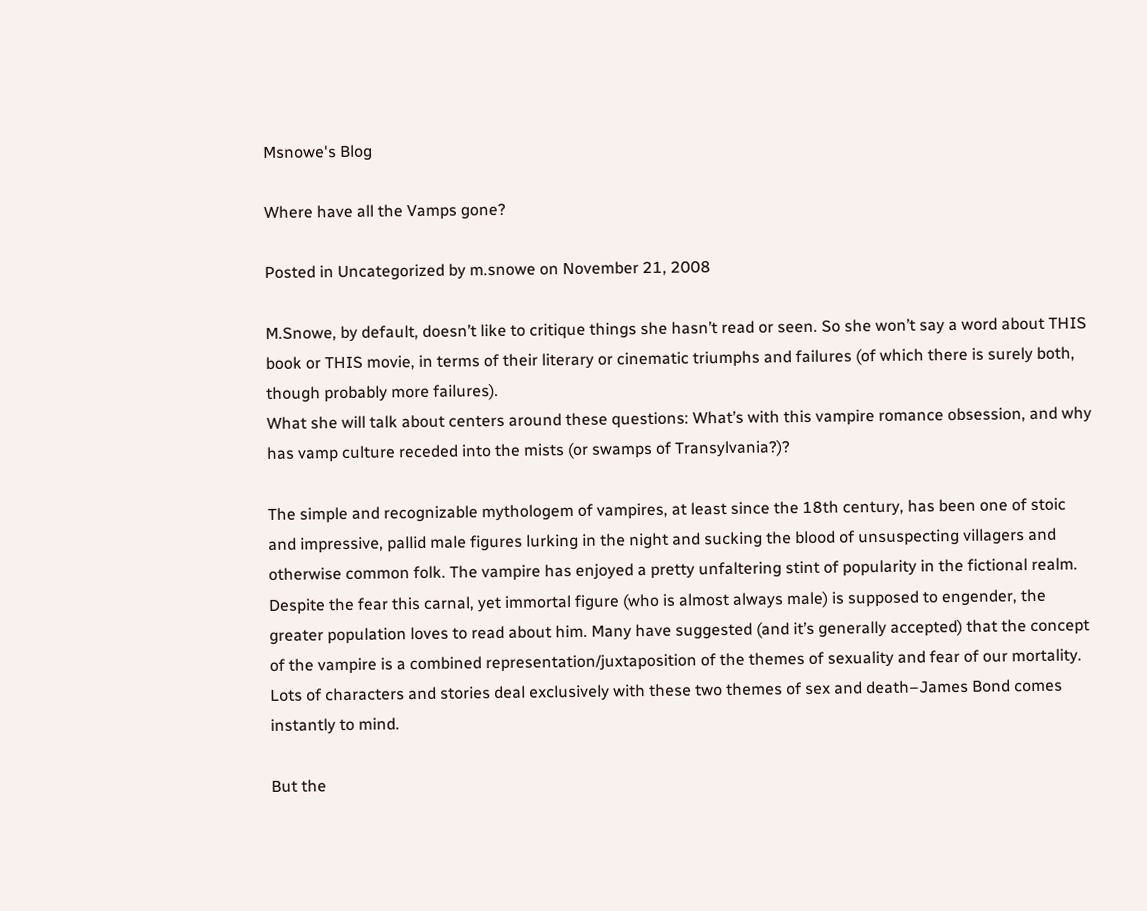Msnowe's Blog

Where have all the Vamps gone?

Posted in Uncategorized by m.snowe on November 21, 2008

M.Snowe, by default, doesn’t like to critique things she hasn’t read or seen. So she won’t say a word about THIS book or THIS movie, in terms of their literary or cinematic triumphs and failures (of which there is surely both, though probably more failures).
What she will talk about centers around these questions: What’s with this vampire romance obsession, and why has vamp culture receded into the mists (or swamps of Transylvania?)?

The simple and recognizable mythologem of vampires, at least since the 18th century, has been one of stoic and impressive, pallid male figures lurking in the night and sucking the blood of unsuspecting villagers and otherwise common folk. The vampire has enjoyed a pretty unfaltering stint of popularity in the fictional realm. Despite the fear this carnal, yet immortal figure (who is almost always male) is supposed to engender, the greater population loves to read about him. Many have suggested (and it’s generally accepted) that the concept of the vampire is a combined representation/juxtaposition of the themes of sexuality and fear of our mortality. Lots of characters and stories deal exclusively with these two themes of sex and death–James Bond comes instantly to mind.

But the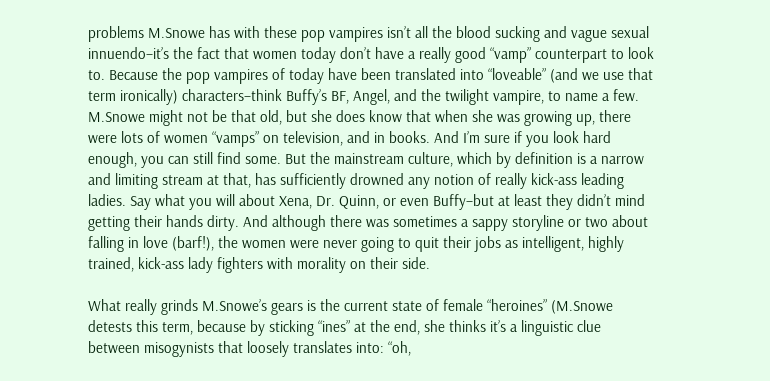problems M.Snowe has with these pop vampires isn’t all the blood sucking and vague sexual innuendo–it’s the fact that women today don’t have a really good “vamp” counterpart to look to. Because the pop vampires of today have been translated into “loveable” (and we use that term ironically) characters–think Buffy’s BF, Angel, and the twilight vampire, to name a few. M.Snowe might not be that old, but she does know that when she was growing up, there were lots of women “vamps” on television, and in books. And I’m sure if you look hard enough, you can still find some. But the mainstream culture, which by definition is a narrow and limiting stream at that, has sufficiently drowned any notion of really kick-ass leading ladies. Say what you will about Xena, Dr. Quinn, or even Buffy–but at least they didn’t mind getting their hands dirty. And although there was sometimes a sappy storyline or two about falling in love (barf!), the women were never going to quit their jobs as intelligent, highly trained, kick-ass lady fighters with morality on their side.

What really grinds M.Snowe’s gears is the current state of female “heroines” (M.Snowe detests this term, because by sticking “ines” at the end, she thinks it’s a linguistic clue between misogynists that loosely translates into: “oh,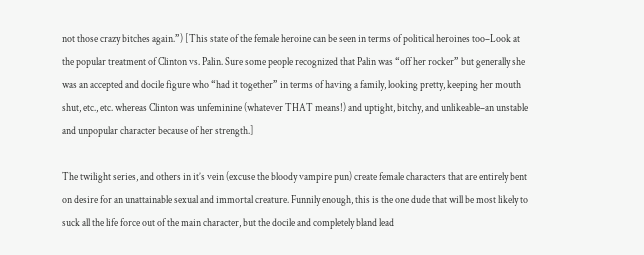not those crazy bitches again.”) [This state of the female heroine can be seen in terms of political heroines too–Look at the popular treatment of Clinton vs. Palin. Sure some people recognized that Palin was “off her rocker” but generally she was an accepted and docile figure who “had it together” in terms of having a family, looking pretty, keeping her mouth shut, etc., etc. whereas Clinton was unfeminine (whatever THAT means!) and uptight, bitchy, and unlikeable–an unstable and unpopular character because of her strength.]

The twilight series, and others in it’s vein (excuse the bloody vampire pun) create female characters that are entirely bent on desire for an unattainable sexual and immortal creature. Funnily enough, this is the one dude that will be most likely to suck all the life force out of the main character, but the docile and completely bland lead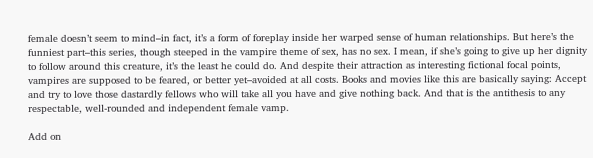female doesn’t seem to mind–in fact, it’s a form of foreplay inside her warped sense of human relationships. But here’s the funniest part–this series, though steeped in the vampire theme of sex, has no sex. I mean, if she’s going to give up her dignity to follow around this creature, it’s the least he could do. And despite their attraction as interesting fictional focal points, vampires are supposed to be feared, or better yet–avoided at all costs. Books and movies like this are basically saying: Accept and try to love those dastardly fellows who will take all you have and give nothing back. And that is the antithesis to any respectable, well-rounded and independent female vamp.

Add on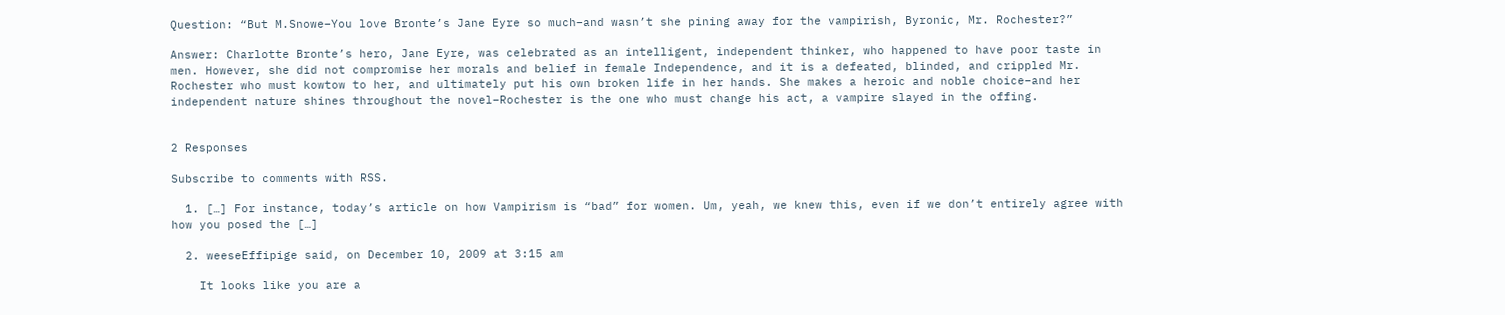Question: “But M.Snowe–You love Bronte’s Jane Eyre so much–and wasn’t she pining away for the vampirish, Byronic, Mr. Rochester?”

Answer: Charlotte Bronte’s hero, Jane Eyre, was celebrated as an intelligent, independent thinker, who happened to have poor taste in men. However, she did not compromise her morals and belief in female Independence, and it is a defeated, blinded, and crippled Mr. Rochester who must kowtow to her, and ultimately put his own broken life in her hands. She makes a heroic and noble choice–and her independent nature shines throughout the novel–Rochester is the one who must change his act, a vampire slayed in the offing.


2 Responses

Subscribe to comments with RSS.

  1. […] For instance, today’s article on how Vampirism is “bad” for women. Um, yeah, we knew this, even if we don’t entirely agree with how you posed the […]

  2. weeseEffipige said, on December 10, 2009 at 3:15 am

    It looks like you are a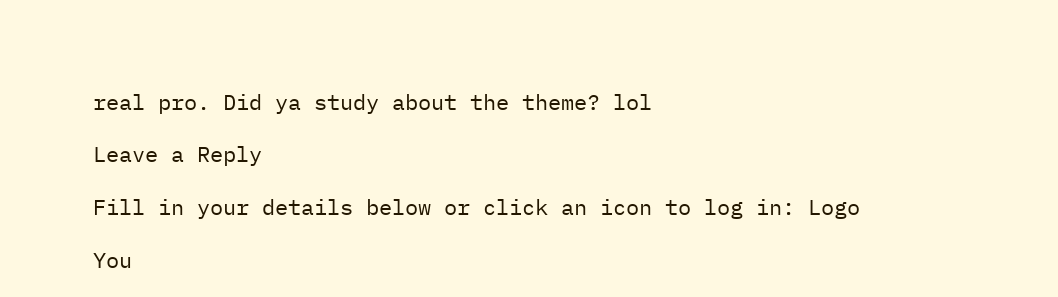real pro. Did ya study about the theme? lol

Leave a Reply

Fill in your details below or click an icon to log in: Logo

You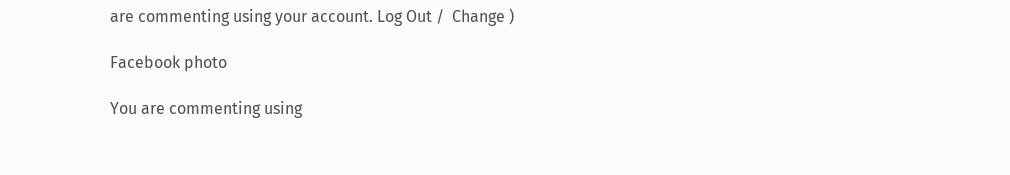are commenting using your account. Log Out /  Change )

Facebook photo

You are commenting using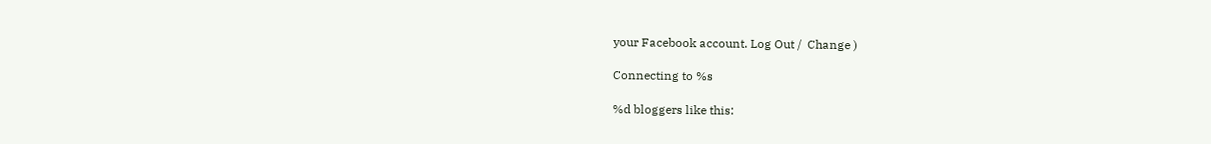your Facebook account. Log Out /  Change )

Connecting to %s

%d bloggers like this: